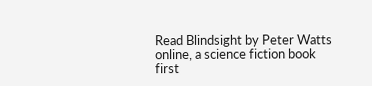Read Blindsight by Peter Watts online, a science fiction book first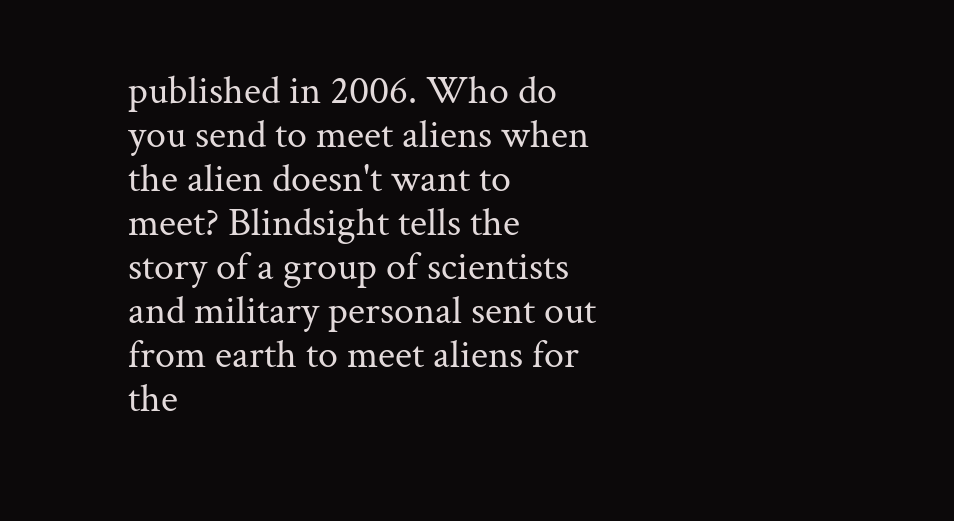published in 2006. Who do you send to meet aliens when the alien doesn't want to meet? Blindsight tells the story of a group of scientists and military personal sent out from earth to meet aliens for the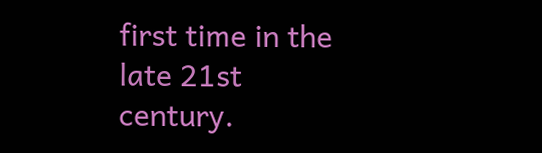first time in the late 21st century.